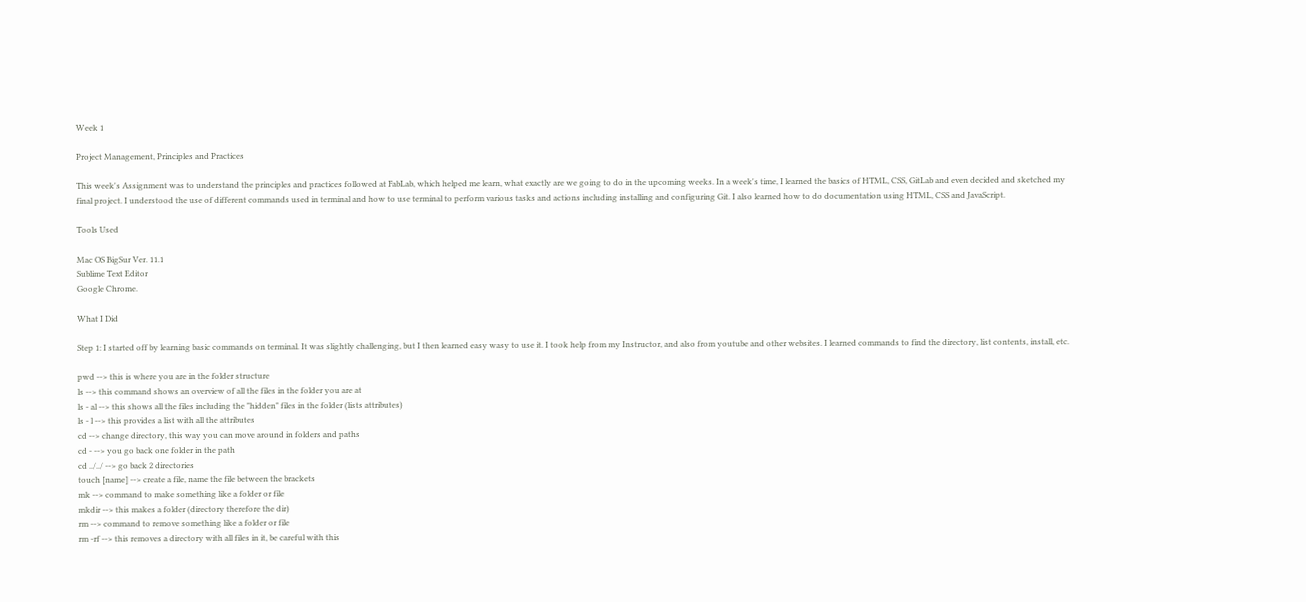Week 1

Project Management, Principles and Practices

This week's Assignment was to understand the principles and practices followed at FabLab, which helped me learn, what exactly are we going to do in the upcoming weeks. In a week's time, I learned the basics of HTML, CSS, GitLab and even decided and sketched my final project. I understood the use of different commands used in terminal and how to use terminal to perform various tasks and actions including installing and configuring Git. I also learned how to do documentation using HTML, CSS and JavaScript.

Tools Used

Mac OS BigSur Ver. 11.1
Sublime Text Editor
Google Chrome.

What I Did

Step 1: I started off by learning basic commands on terminal. It was slightly challenging, but I then learned easy wasy to use it. I took help from my Instructor, and also from youtube and other websites. I learned commands to find the directory, list contents, install, etc.

pwd --> this is where you are in the folder structure
ls --> this command shows an overview of all the files in the folder you are at
ls - al --> this shows all the files including the "hidden" files in the folder (lists attributes)
ls - l --> this provides a list with all the attributes
cd --> change directory, this way you can move around in folders and paths
cd - --> you go back one folder in the path
cd ../../ --> go back 2 directories
touch [name] --> create a file, name the file between the brackets
mk --> command to make something like a folder or file
mkdir --> this makes a folder (directory therefore the dir)
rm --> command to remove something like a folder or file
rm -rf --> this removes a directory with all files in it, be careful with this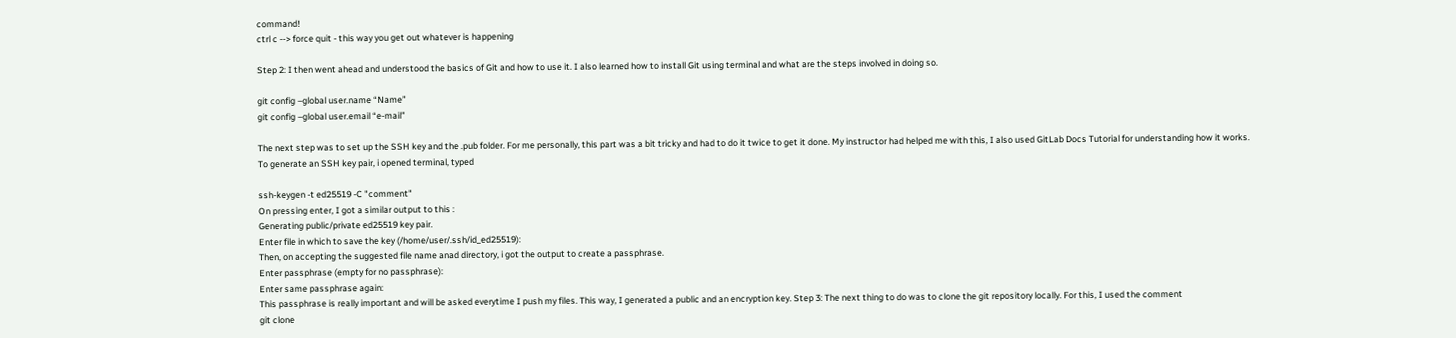command!
ctrl c --> force quit - this way you get out whatever is happening

Step 2: I then went ahead and understood the basics of Git and how to use it. I also learned how to install Git using terminal and what are the steps involved in doing so.

git config –global user.name “Name”
git config –global user.email “e-mail”

The next step was to set up the SSH key and the .pub folder. For me personally, this part was a bit tricky and had to do it twice to get it done. My instructor had helped me with this, I also used GitLab Docs Tutorial for understanding how it works.
To generate an SSH key pair, i opened terminal, typed

ssh-keygen -t ed25519 -C "comment"
On pressing enter, I got a similar output to this :
Generating public/private ed25519 key pair.
Enter file in which to save the key (/home/user/.ssh/id_ed25519):
Then, on accepting the suggested file name anad directory, i got the output to create a passphrase.
Enter passphrase (empty for no passphrase):
Enter same passphrase again:
This passphrase is really important and will be asked everytime I push my files. This way, I generated a public and an encryption key. Step 3: The next thing to do was to clone the git repository locally. For this, I used the comment
git clone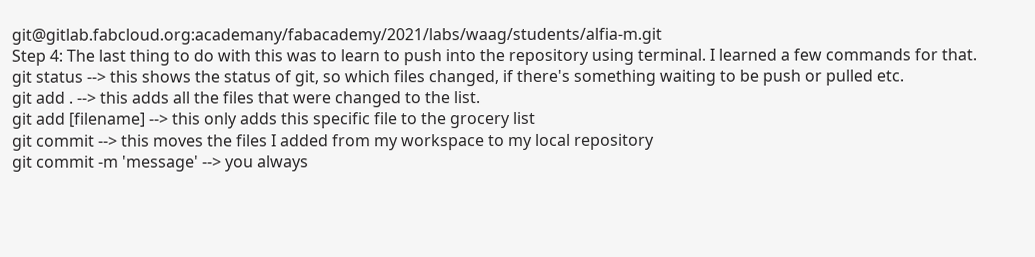git@gitlab.fabcloud.org:academany/fabacademy/2021/labs/waag/students/alfia-m.git
Step 4: The last thing to do with this was to learn to push into the repository using terminal. I learned a few commands for that.
git status --> this shows the status of git, so which files changed, if there's something waiting to be push or pulled etc.
git add . --> this adds all the files that were changed to the list.
git add [filename] --> this only adds this specific file to the grocery list
git commit --> this moves the files I added from my workspace to my local repository
git commit -m 'message' --> you always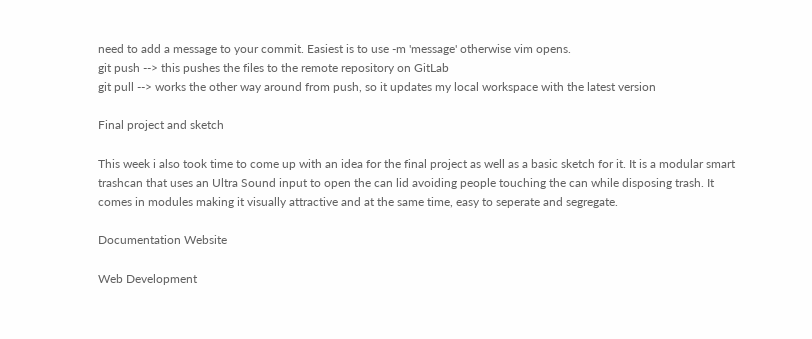need to add a message to your commit. Easiest is to use -m 'message' otherwise vim opens.
git push --> this pushes the files to the remote repository on GitLab
git pull --> works the other way around from push, so it updates my local workspace with the latest version

Final project and sketch

This week i also took time to come up with an idea for the final project as well as a basic sketch for it. It is a modular smart trashcan that uses an Ultra Sound input to open the can lid avoiding people touching the can while disposing trash. It comes in modules making it visually attractive and at the same time, easy to seperate and segregate.

Documentation Website

Web Development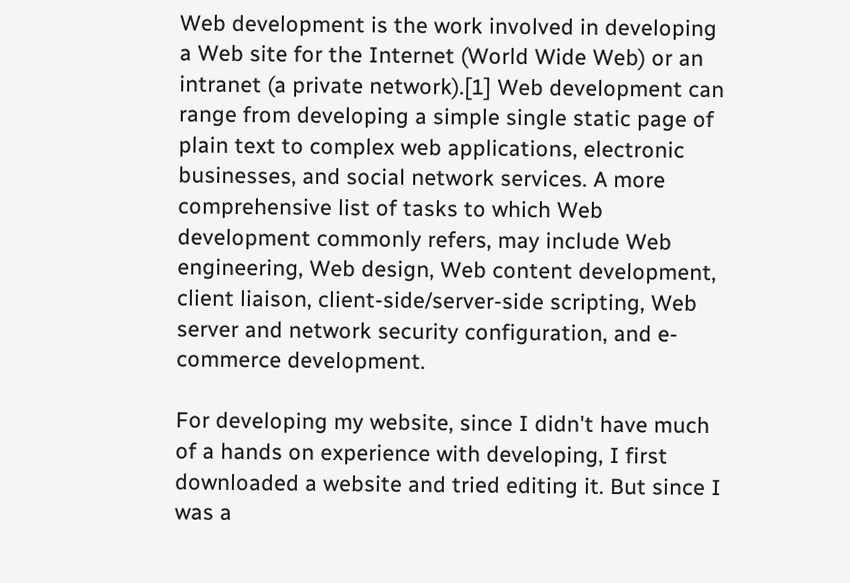Web development is the work involved in developing a Web site for the Internet (World Wide Web) or an intranet (a private network).[1] Web development can range from developing a simple single static page of plain text to complex web applications, electronic businesses, and social network services. A more comprehensive list of tasks to which Web development commonly refers, may include Web engineering, Web design, Web content development, client liaison, client-side/server-side scripting, Web server and network security configuration, and e-commerce development.

For developing my website, since I didn't have much of a hands on experience with developing, I first downloaded a website and tried editing it. But since I was a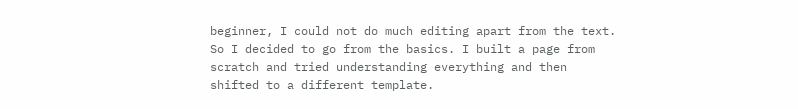beginner, I could not do much editing apart from the text. So I decided to go from the basics. I built a page from scratch and tried understanding everything and then shifted to a different template.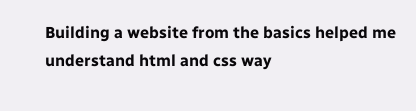Building a website from the basics helped me understand html and css way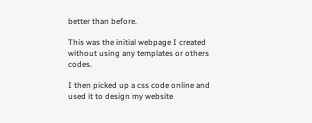better than before.

This was the initial webpage I created without using any templates or others codes.

I then picked up a css code online and used it to design my website